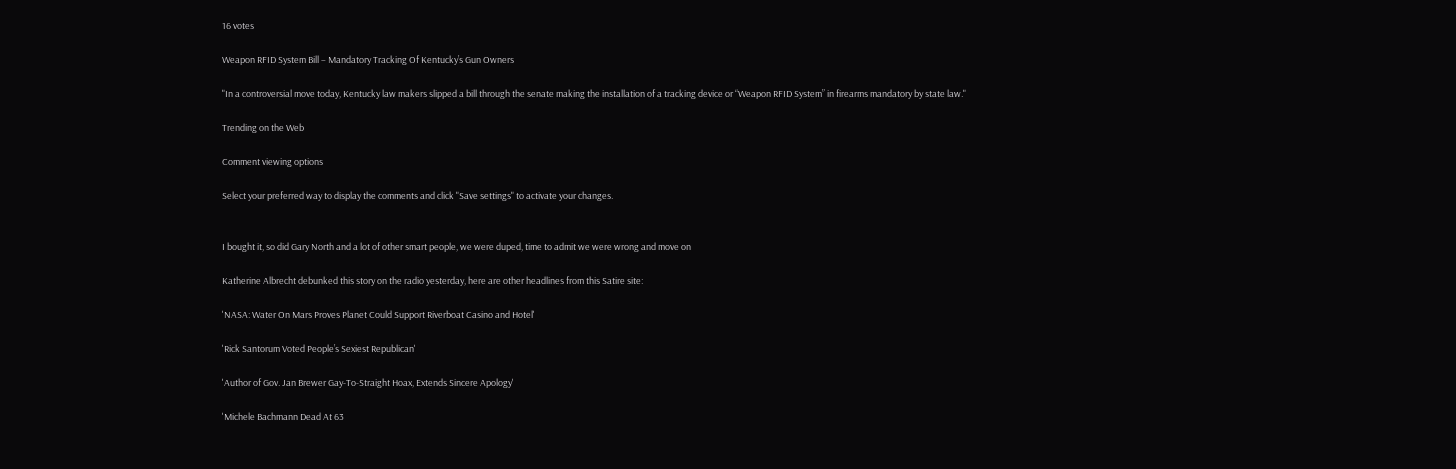16 votes

Weapon RFID System Bill – Mandatory Tracking Of Kentucky’s Gun Owners

"In a controversial move today, Kentucky law makers slipped a bill through the senate making the installation of a tracking device or “Weapon RFID System” in firearms mandatory by state law."

Trending on the Web

Comment viewing options

Select your preferred way to display the comments and click "Save settings" to activate your changes.


I bought it, so did Gary North and a lot of other smart people, we were duped, time to admit we were wrong and move on

Katherine Albrecht debunked this story on the radio yesterday, here are other headlines from this Satire site:

'NASA: Water On Mars Proves Planet Could Support Riverboat Casino and Hotel'

'Rick Santorum Voted People’s Sexiest Republican'

'Author of Gov. Jan Brewer Gay-To-Straight Hoax, Extends Sincere Apology'

'Michele Bachmann Dead At 63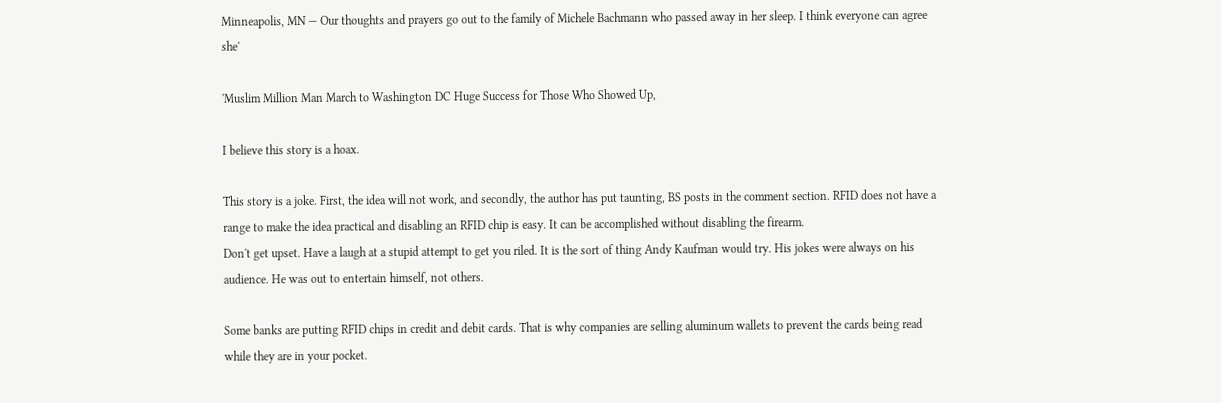Minneapolis, MN — Our thoughts and prayers go out to the family of Michele Bachmann who passed away in her sleep. I think everyone can agree she'

'Muslim Million Man March to Washington DC Huge Success for Those Who Showed Up,

I believe this story is a hoax.

This story is a joke. First, the idea will not work, and secondly, the author has put taunting, BS posts in the comment section. RFID does not have a range to make the idea practical and disabling an RFID chip is easy. It can be accomplished without disabling the firearm.
Don't get upset. Have a laugh at a stupid attempt to get you riled. It is the sort of thing Andy Kaufman would try. His jokes were always on his audience. He was out to entertain himself, not others.

Some banks are putting RFID chips in credit and debit cards. That is why companies are selling aluminum wallets to prevent the cards being read while they are in your pocket.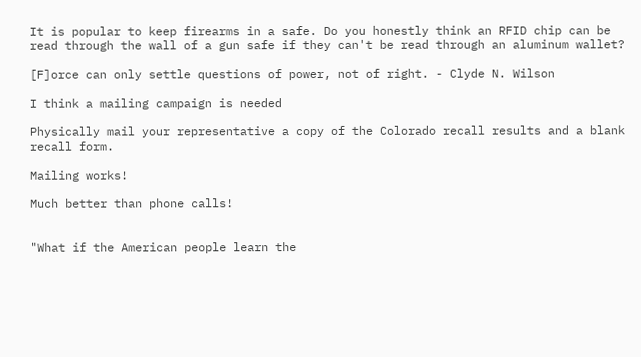It is popular to keep firearms in a safe. Do you honestly think an RFID chip can be read through the wall of a gun safe if they can't be read through an aluminum wallet?

[F]orce can only settle questions of power, not of right. - Clyde N. Wilson

I think a mailing campaign is needed

Physically mail your representative a copy of the Colorado recall results and a blank recall form.

Mailing works!

Much better than phone calls!


"What if the American people learn the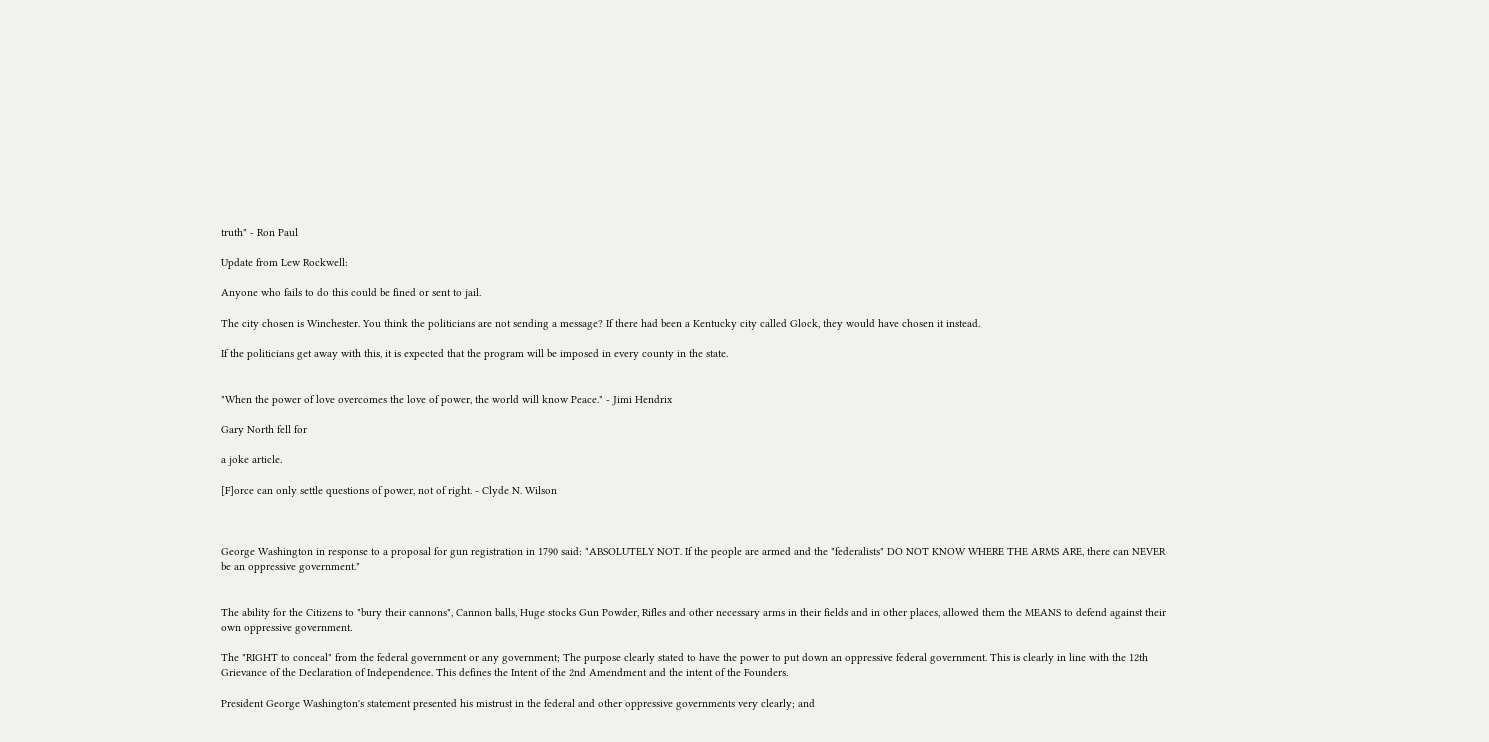truth" - Ron Paul

Update from Lew Rockwell:

Anyone who fails to do this could be fined or sent to jail.

The city chosen is Winchester. You think the politicians are not sending a message? If there had been a Kentucky city called Glock, they would have chosen it instead.

If the politicians get away with this, it is expected that the program will be imposed in every county in the state.


"When the power of love overcomes the love of power, the world will know Peace." - Jimi Hendrix

Gary North fell for

a joke article.

[F]orce can only settle questions of power, not of right. - Clyde N. Wilson



George Washington in response to a proposal for gun registration in 1790 said: "ABSOLUTELY NOT. If the people are armed and the "federalists" DO NOT KNOW WHERE THE ARMS ARE, there can NEVER be an oppressive government."


The ability for the Citizens to "bury their cannons", Cannon balls, Huge stocks Gun Powder, Rifles and other necessary arms in their fields and in other places, allowed them the MEANS to defend against their own oppressive government.

The "RIGHT to conceal" from the federal government or any government; The purpose clearly stated to have the power to put down an oppressive federal government. This is clearly in line with the 12th Grievance of the Declaration of Independence. This defines the Intent of the 2nd Amendment and the intent of the Founders.

President George Washington's statement presented his mistrust in the federal and other oppressive governments very clearly; and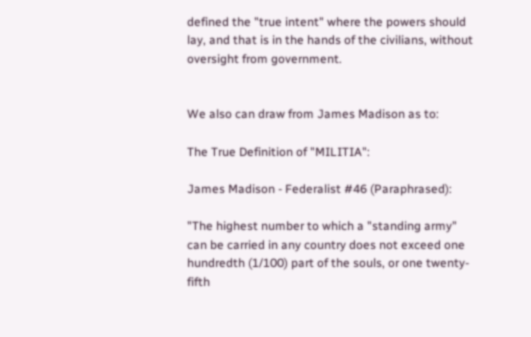defined the "true intent" where the powers should lay, and that is in the hands of the civilians, without oversight from government.


We also can draw from James Madison as to:

The True Definition of "MILITIA":

James Madison - Federalist #46 (Paraphrased):

"The highest number to which a "standing army" can be carried in any country does not exceed one hundredth (1/100) part of the souls, or one twenty-fifth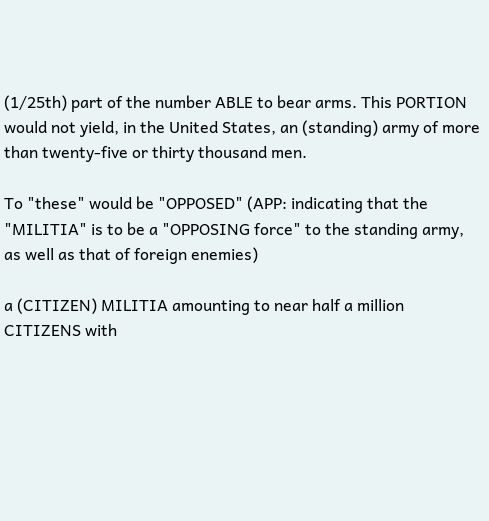(1/25th) part of the number ABLE to bear arms. This PORTION would not yield, in the United States, an (standing) army of more than twenty-five or thirty thousand men.

To "these" would be "OPPOSED" (APP: indicating that the "MILITIA" is to be a "OPPOSING force" to the standing army, as well as that of foreign enemies)

a (CITIZEN) MILITIA amounting to near half a million CITIZENS with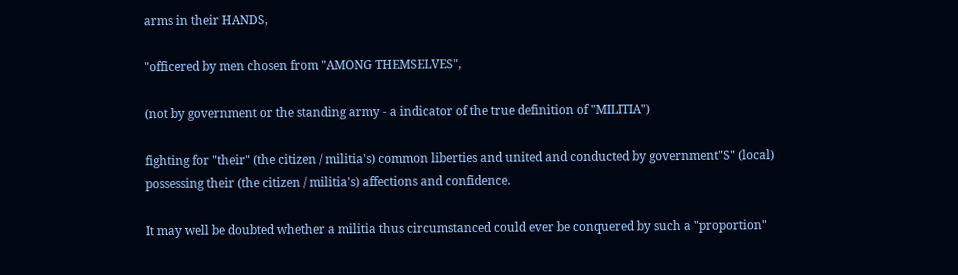arms in their HANDS,

"officered by men chosen from "AMONG THEMSELVES",

(not by government or the standing army - a indicator of the true definition of "MILITIA")

fighting for "their" (the citizen / militia's) common liberties and united and conducted by government"S" (local) possessing their (the citizen / militia's) affections and confidence.

It may well be doubted whether a militia thus circumstanced could ever be conquered by such a "proportion"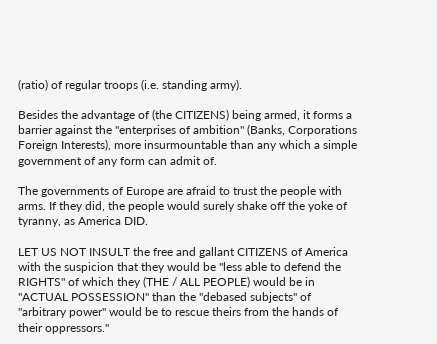(ratio) of regular troops (i.e. standing army).

Besides the advantage of (the CITIZENS) being armed, it forms a barrier against the "enterprises of ambition" (Banks, Corporations Foreign Interests), more insurmountable than any which a simple government of any form can admit of.

The governments of Europe are afraid to trust the people with arms. If they did, the people would surely shake off the yoke of tyranny, as America DID.

LET US NOT INSULT the free and gallant CITIZENS of America with the suspicion that they would be "less able to defend the RIGHTS" of which they (THE / ALL PEOPLE) would be in "ACTUAL POSSESSION" than the "debased subjects" of "arbitrary power" would be to rescue theirs from the hands of their oppressors."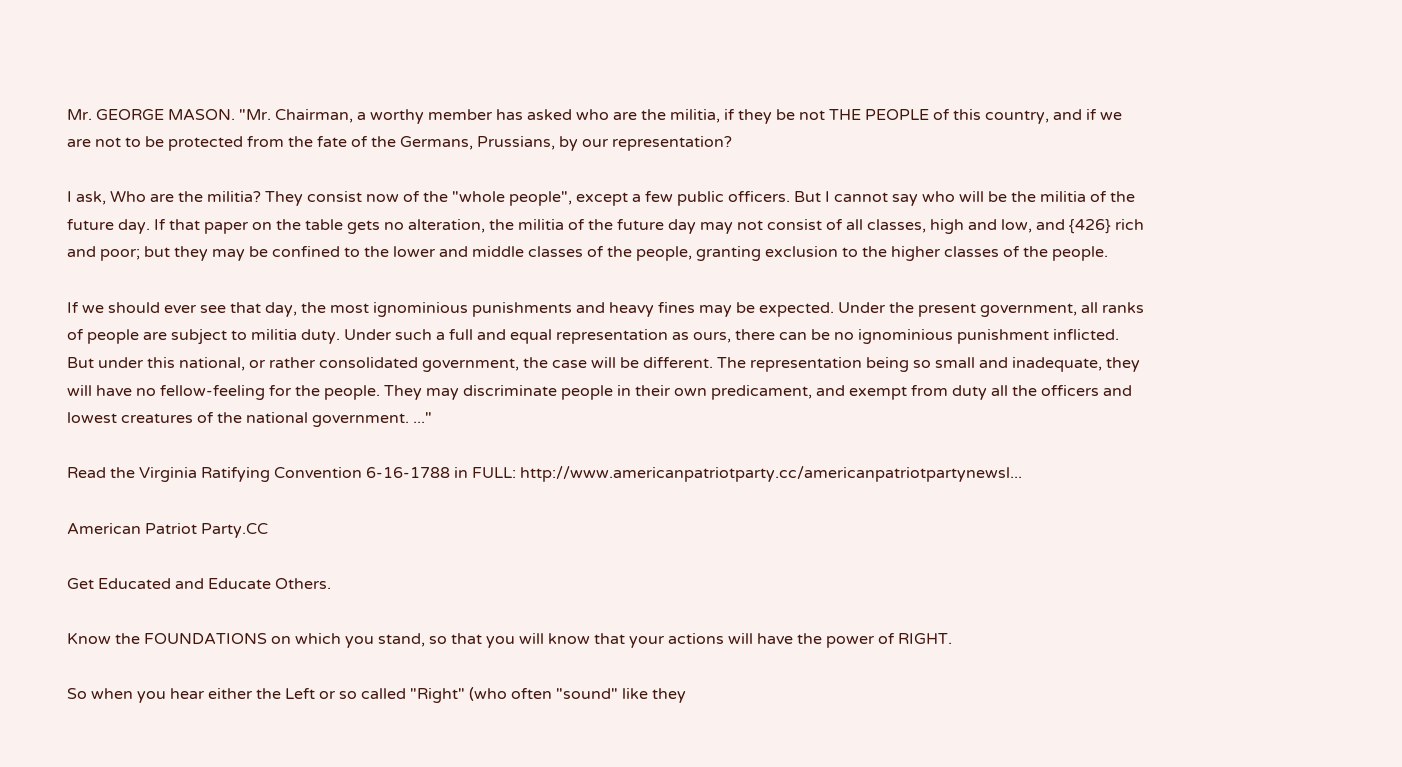Mr. GEORGE MASON. "Mr. Chairman, a worthy member has asked who are the militia, if they be not THE PEOPLE of this country, and if we are not to be protected from the fate of the Germans, Prussians, by our representation?

I ask, Who are the militia? They consist now of the "whole people", except a few public officers. But I cannot say who will be the militia of the future day. If that paper on the table gets no alteration, the militia of the future day may not consist of all classes, high and low, and {426} rich and poor; but they may be confined to the lower and middle classes of the people, granting exclusion to the higher classes of the people.

If we should ever see that day, the most ignominious punishments and heavy fines may be expected. Under the present government, all ranks of people are subject to militia duty. Under such a full and equal representation as ours, there can be no ignominious punishment inflicted. But under this national, or rather consolidated government, the case will be different. The representation being so small and inadequate, they will have no fellow-feeling for the people. They may discriminate people in their own predicament, and exempt from duty all the officers and lowest creatures of the national government. ..."

Read the Virginia Ratifying Convention 6-16-1788 in FULL: http://www.americanpatriotparty.cc/americanpatriotpartynewsl...

American Patriot Party.CC

Get Educated and Educate Others.

Know the FOUNDATIONS on which you stand, so that you will know that your actions will have the power of RIGHT.

So when you hear either the Left or so called "Right" (who often "sound" like they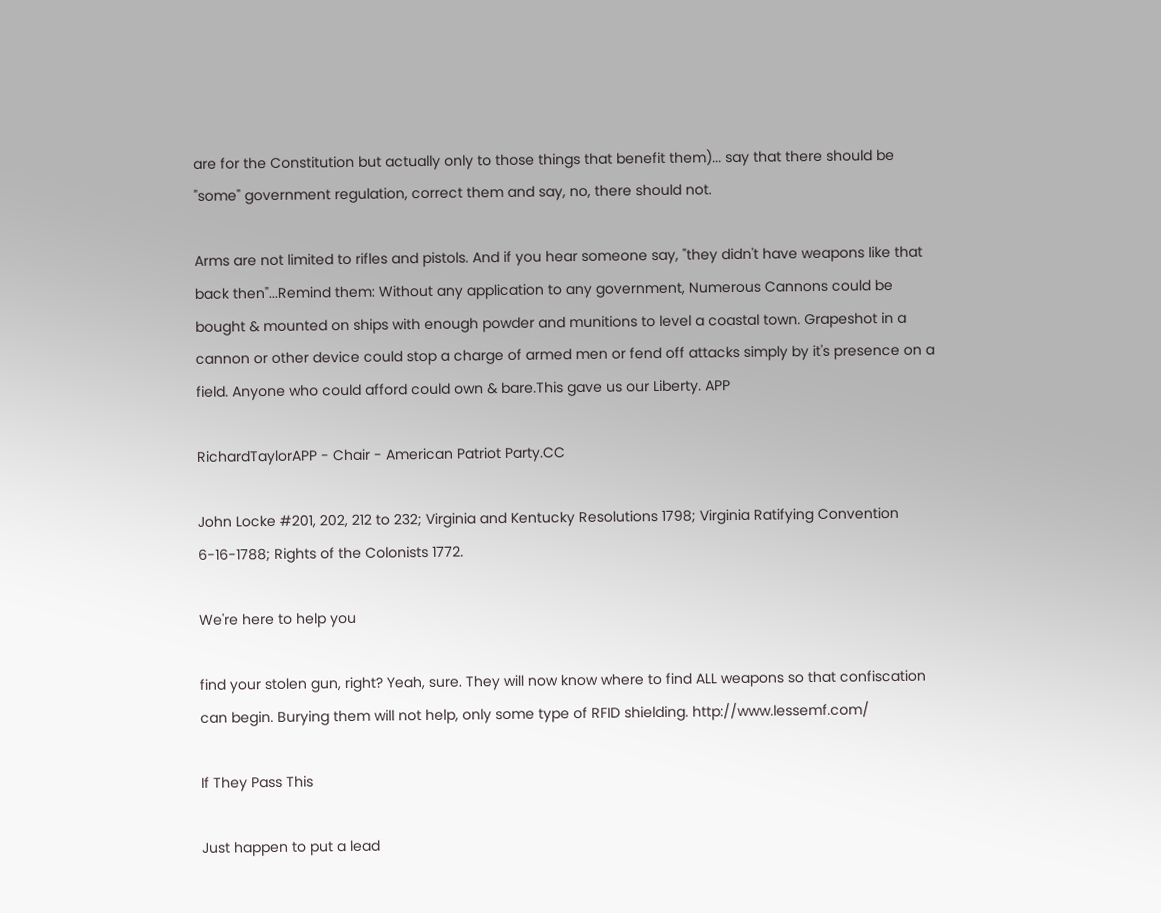are for the Constitution but actually only to those things that benefit them)... say that there should be "some" government regulation, correct them and say, no, there should not.

Arms are not limited to rifles and pistols. And if you hear someone say, "they didn't have weapons like that back then"...Remind them: Without any application to any government, Numerous Cannons could be bought & mounted on ships with enough powder and munitions to level a coastal town. Grapeshot in a cannon or other device could stop a charge of armed men or fend off attacks simply by it's presence on a field. Anyone who could afford could own & bare.This gave us our Liberty. APP

RichardTaylorAPP - Chair - American Patriot Party.CC

John Locke #201, 202, 212 to 232; Virginia and Kentucky Resolutions 1798; Virginia Ratifying Convention 6-16-1788; Rights of the Colonists 1772.

We're here to help you

find your stolen gun, right? Yeah, sure. They will now know where to find ALL weapons so that confiscation can begin. Burying them will not help, only some type of RFID shielding. http://www.lessemf.com/

If They Pass This

Just happen to put a lead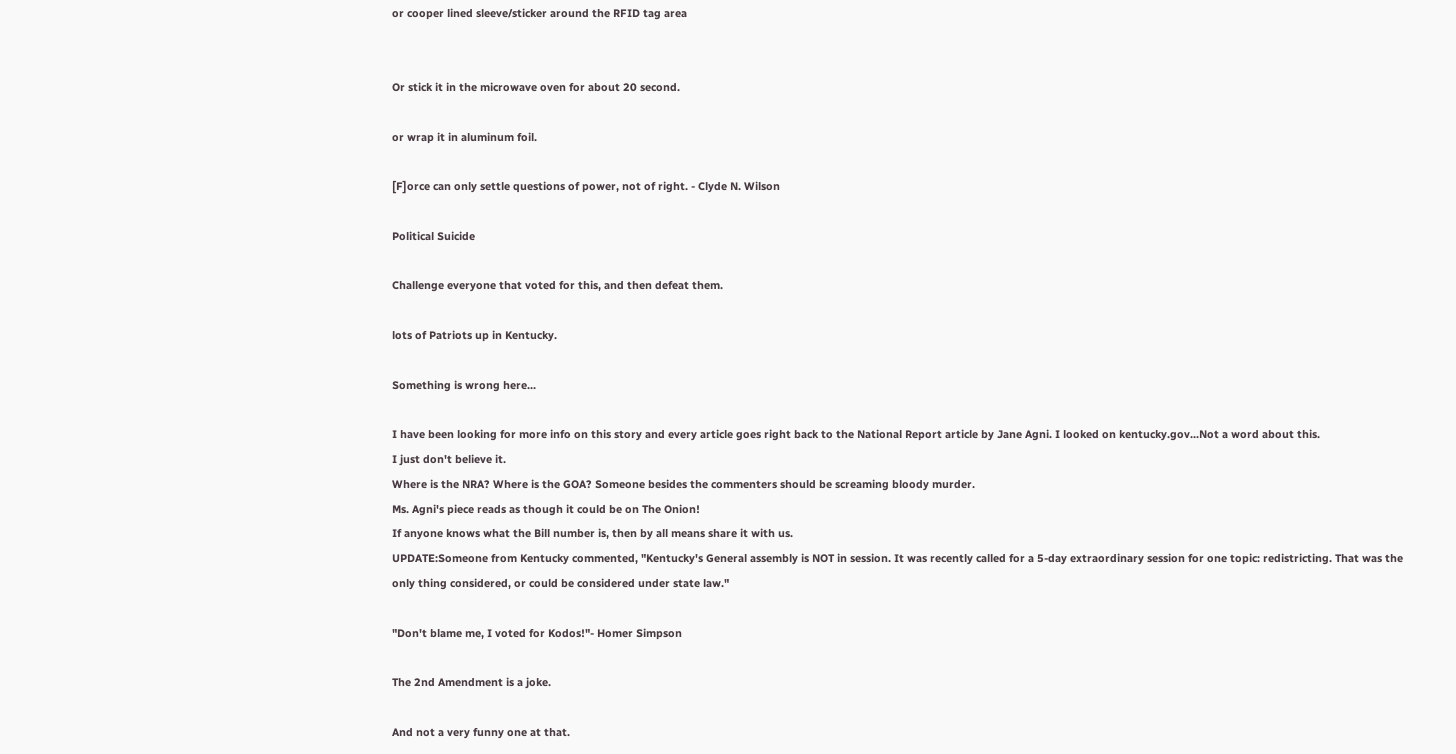or cooper lined sleeve/sticker around the RFID tag area


Or stick it in the microwave oven for about 20 second.

or wrap it in aluminum foil.

[F]orce can only settle questions of power, not of right. - Clyde N. Wilson

Political Suicide

Challenge everyone that voted for this, and then defeat them.

lots of Patriots up in Kentucky.

Something is wrong here...

I have been looking for more info on this story and every article goes right back to the National Report article by Jane Agni. I looked on kentucky.gov...Not a word about this.
I just don't believe it.
Where is the NRA? Where is the GOA? Someone besides the commenters should be screaming bloody murder.
Ms. Agni's piece reads as though it could be on The Onion!
If anyone knows what the Bill number is, then by all means share it with us.
UPDATE:Someone from Kentucky commented, "Kentucky's General assembly is NOT in session. It was recently called for a 5-day extraordinary session for one topic: redistricting. That was the only thing considered, or could be considered under state law."

"Don't blame me, I voted for Kodos!"- Homer Simpson

The 2nd Amendment is a joke.

And not a very funny one at that.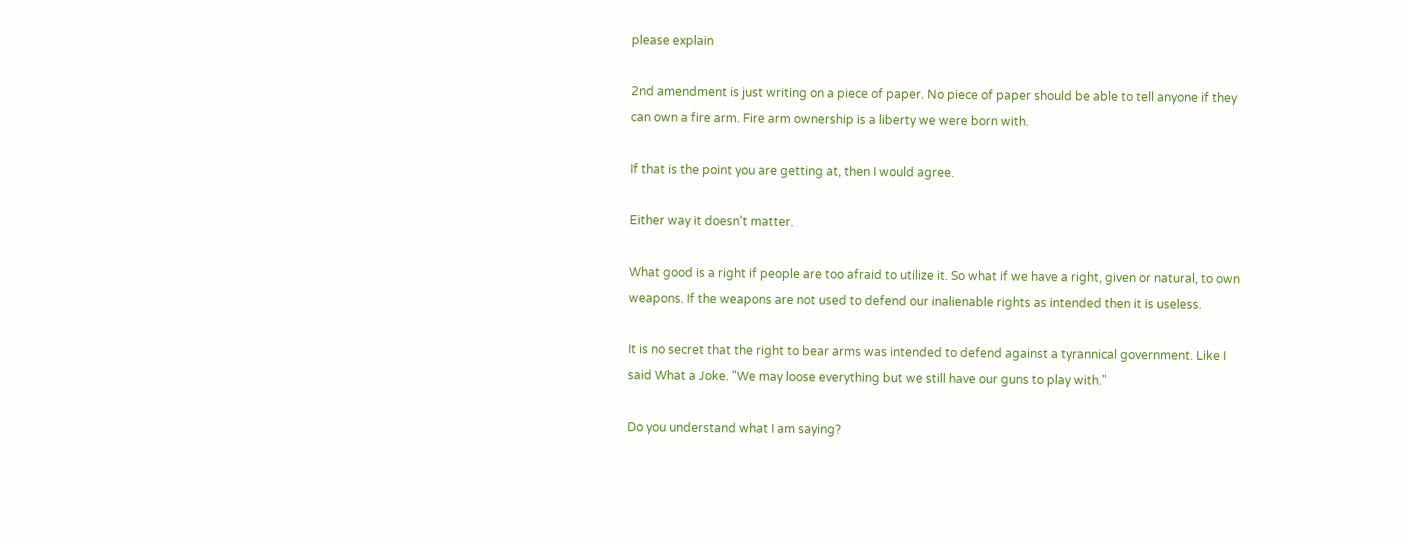please explain

2nd amendment is just writing on a piece of paper. No piece of paper should be able to tell anyone if they can own a fire arm. Fire arm ownership is a liberty we were born with.

If that is the point you are getting at, then I would agree.

Either way it doesn't matter.

What good is a right if people are too afraid to utilize it. So what if we have a right, given or natural, to own weapons. If the weapons are not used to defend our inalienable rights as intended then it is useless.

It is no secret that the right to bear arms was intended to defend against a tyrannical government. Like I said What a Joke. "We may loose everything but we still have our guns to play with."

Do you understand what I am saying?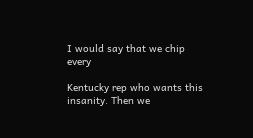I would say that we chip every

Kentucky rep who wants this insanity. Then we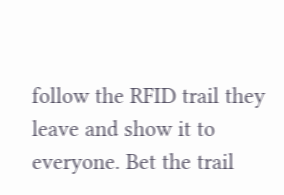follow the RFID trail they leave and show it to everyone. Bet the trail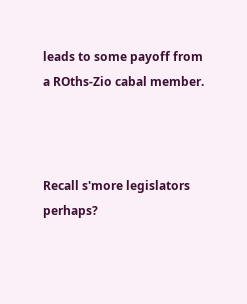leads to some payoff from a ROths-Zio cabal member.



Recall s'more legislators perhaps?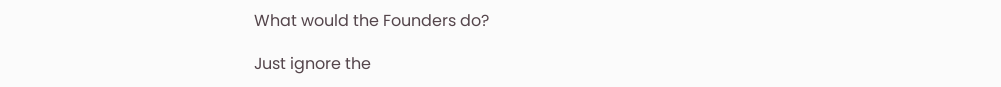What would the Founders do?

Just ignore the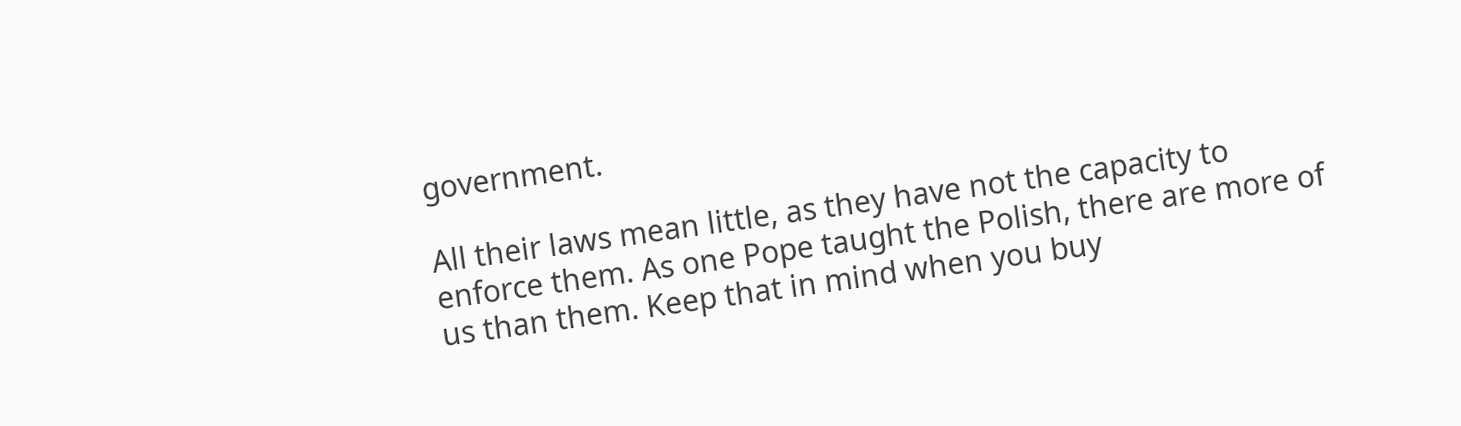government.

All their laws mean little, as they have not the capacity to enforce them. As one Pope taught the Polish, there are more of us than them. Keep that in mind when you buy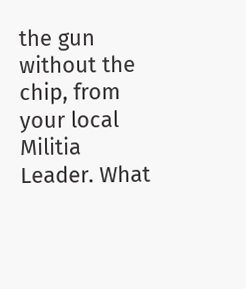the gun without the chip, from your local Militia Leader. What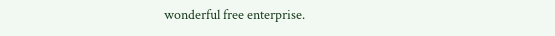wonderful free enterprise.